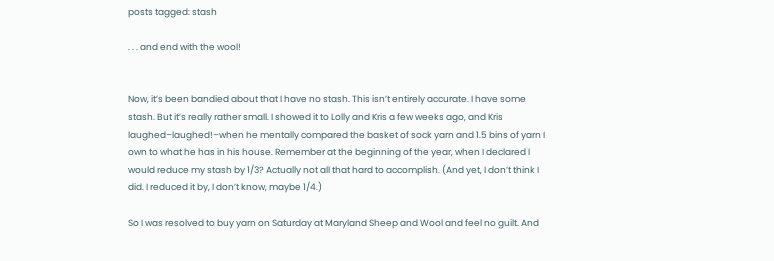posts tagged: stash

. . . and end with the wool!


Now, it’s been bandied about that I have no stash. This isn’t entirely accurate. I have some stash. But it’s really rather small. I showed it to Lolly and Kris a few weeks ago, and Kris laughed–laughed!–when he mentally compared the basket of sock yarn and 1.5 bins of yarn I own to what he has in his house. Remember at the beginning of the year, when I declared I would reduce my stash by 1/3? Actually not all that hard to accomplish. (And yet, I don’t think I did. I reduced it by, I don’t know, maybe 1/4.)

So I was resolved to buy yarn on Saturday at Maryland Sheep and Wool and feel no guilt. And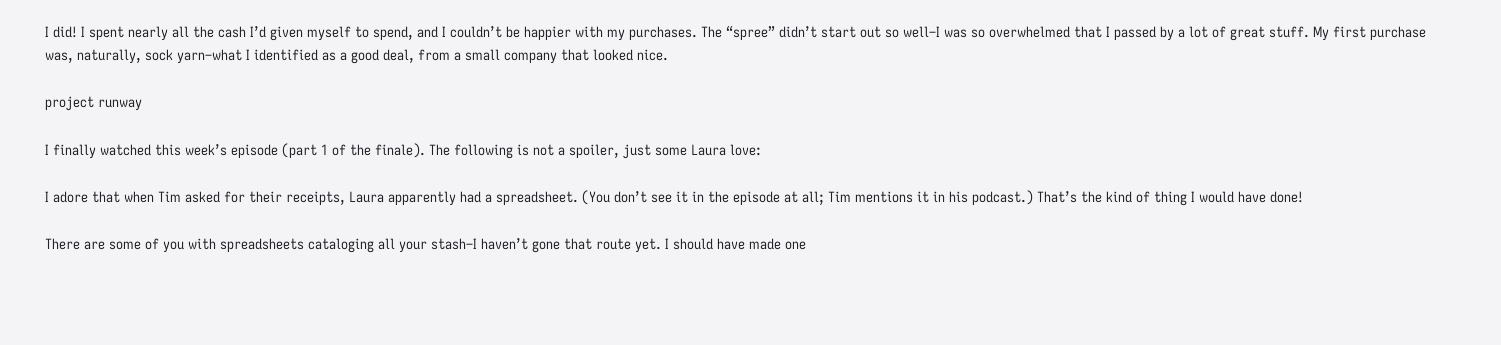I did! I spent nearly all the cash I’d given myself to spend, and I couldn’t be happier with my purchases. The “spree” didn’t start out so well–I was so overwhelmed that I passed by a lot of great stuff. My first purchase was, naturally, sock yarn–what I identified as a good deal, from a small company that looked nice.

project runway

I finally watched this week’s episode (part 1 of the finale). The following is not a spoiler, just some Laura love:

I adore that when Tim asked for their receipts, Laura apparently had a spreadsheet. (You don’t see it in the episode at all; Tim mentions it in his podcast.) That’s the kind of thing I would have done!

There are some of you with spreadsheets cataloging all your stash–I haven’t gone that route yet. I should have made one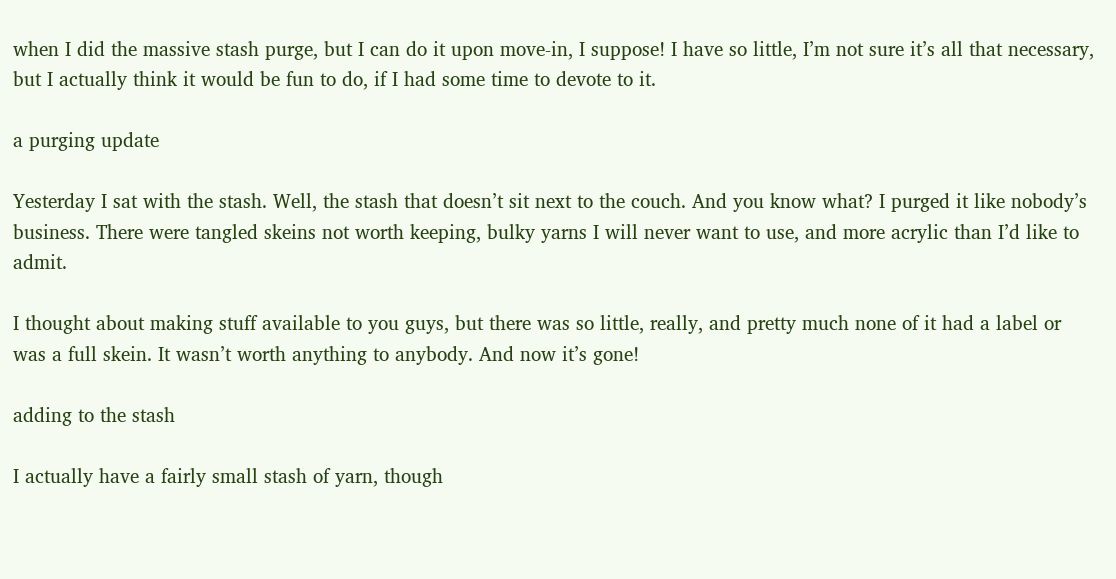when I did the massive stash purge, but I can do it upon move-in, I suppose! I have so little, I’m not sure it’s all that necessary, but I actually think it would be fun to do, if I had some time to devote to it.

a purging update

Yesterday I sat with the stash. Well, the stash that doesn’t sit next to the couch. And you know what? I purged it like nobody’s business. There were tangled skeins not worth keeping, bulky yarns I will never want to use, and more acrylic than I’d like to admit.

I thought about making stuff available to you guys, but there was so little, really, and pretty much none of it had a label or was a full skein. It wasn’t worth anything to anybody. And now it’s gone!

adding to the stash

I actually have a fairly small stash of yarn, though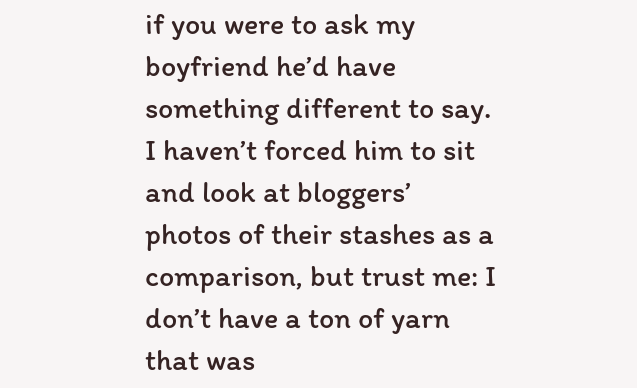if you were to ask my boyfriend he’d have something different to say. I haven’t forced him to sit and look at bloggers’ photos of their stashes as a comparison, but trust me: I don’t have a ton of yarn that was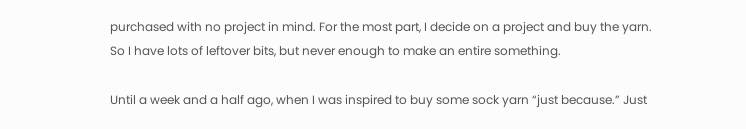purchased with no project in mind. For the most part, I decide on a project and buy the yarn. So I have lots of leftover bits, but never enough to make an entire something.

Until a week and a half ago, when I was inspired to buy some sock yarn “just because.” Just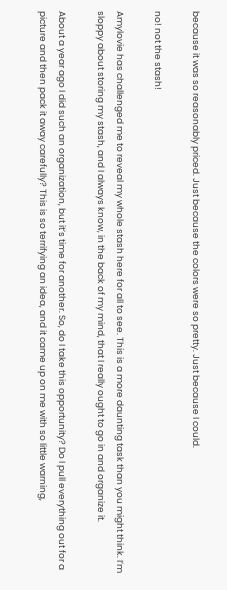because it was so reasonably priced. Just because the colors were so pretty. Just because I could.

no! not the stash!

Amylovie has challenged me to reveal my whole stash here for all to see. This is a more daunting task than you might think. I’m sloppy about storing my stash, and I always know, in the back of my mind, that I really ought to go in and organize it.

About a year ago I did such an organization, but it’s time for another. So, do I take this opportunity? Do I pull everything out for a picture and then pack it away carefully? This is so terrifying an idea, and it came up on me with so little warning,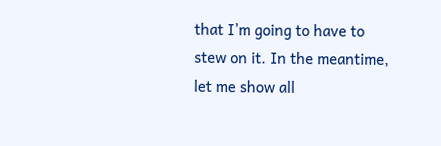that I’m going to have to stew on it. In the meantime, let me show all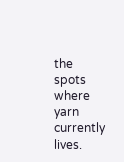the spots where yarn currently lives.